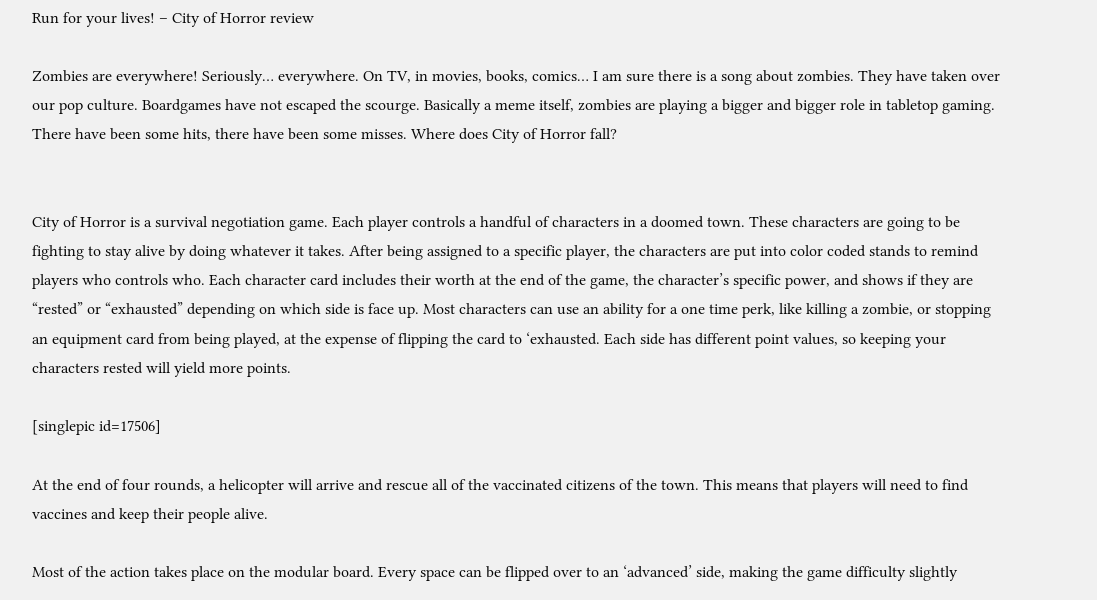Run for your lives! – City of Horror review

Zombies are everywhere! Seriously… everywhere. On TV, in movies, books, comics… I am sure there is a song about zombies. They have taken over our pop culture. Boardgames have not escaped the scourge. Basically a meme itself, zombies are playing a bigger and bigger role in tabletop gaming. There have been some hits, there have been some misses. Where does City of Horror fall?


City of Horror is a survival negotiation game. Each player controls a handful of characters in a doomed town. These characters are going to be fighting to stay alive by doing whatever it takes. After being assigned to a specific player, the characters are put into color coded stands to remind players who controls who. Each character card includes their worth at the end of the game, the character’s specific power, and shows if they are “rested” or “exhausted” depending on which side is face up. Most characters can use an ability for a one time perk, like killing a zombie, or stopping an equipment card from being played, at the expense of flipping the card to ‘exhausted. Each side has different point values, so keeping your characters rested will yield more points.

[singlepic id=17506]

At the end of four rounds, a helicopter will arrive and rescue all of the vaccinated citizens of the town. This means that players will need to find vaccines and keep their people alive.

Most of the action takes place on the modular board. Every space can be flipped over to an ‘advanced’ side, making the game difficulty slightly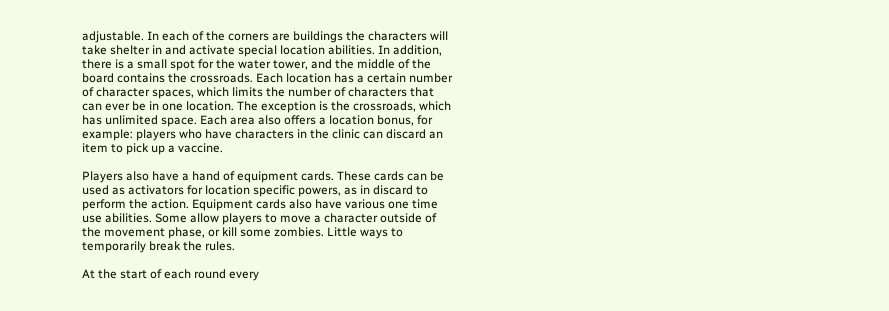adjustable. In each of the corners are buildings the characters will take shelter in and activate special location abilities. In addition, there is a small spot for the water tower, and the middle of the board contains the crossroads. Each location has a certain number of character spaces, which limits the number of characters that can ever be in one location. The exception is the crossroads, which has unlimited space. Each area also offers a location bonus, for example: players who have characters in the clinic can discard an item to pick up a vaccine.

Players also have a hand of equipment cards. These cards can be used as activators for location specific powers, as in discard to perform the action. Equipment cards also have various one time use abilities. Some allow players to move a character outside of the movement phase, or kill some zombies. Little ways to temporarily break the rules.

At the start of each round every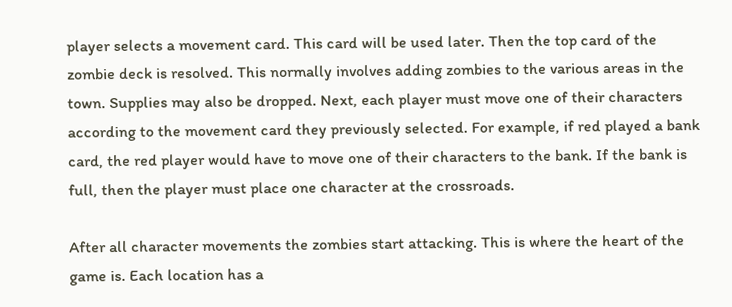player selects a movement card. This card will be used later. Then the top card of the zombie deck is resolved. This normally involves adding zombies to the various areas in the town. Supplies may also be dropped. Next, each player must move one of their characters according to the movement card they previously selected. For example, if red played a bank card, the red player would have to move one of their characters to the bank. If the bank is full, then the player must place one character at the crossroads.

After all character movements the zombies start attacking. This is where the heart of the game is. Each location has a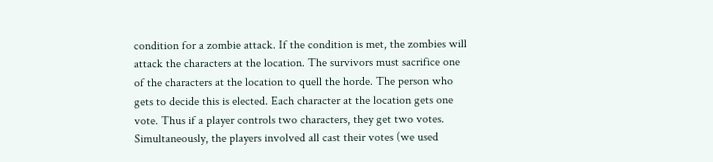condition for a zombie attack. If the condition is met, the zombies will attack the characters at the location. The survivors must sacrifice one of the characters at the location to quell the horde. The person who gets to decide this is elected. Each character at the location gets one vote. Thus if a player controls two characters, they get two votes. Simultaneously, the players involved all cast their votes (we used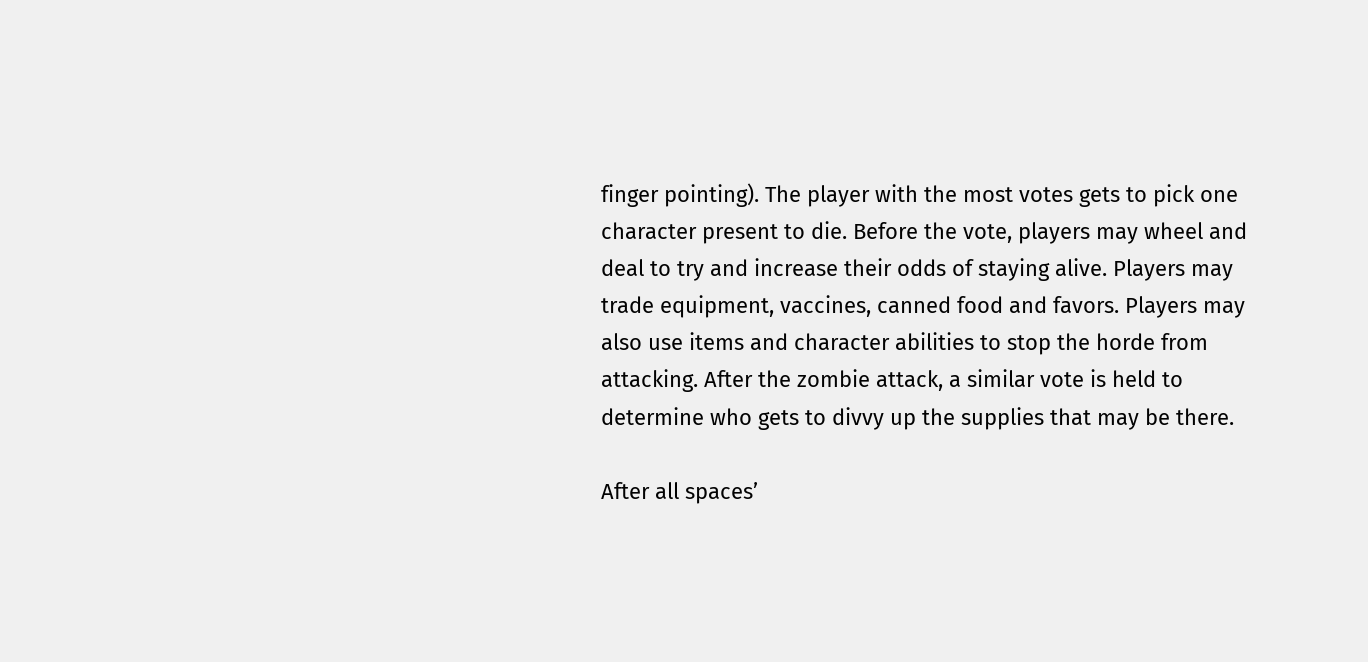finger pointing). The player with the most votes gets to pick one character present to die. Before the vote, players may wheel and deal to try and increase their odds of staying alive. Players may trade equipment, vaccines, canned food and favors. Players may also use items and character abilities to stop the horde from attacking. After the zombie attack, a similar vote is held to determine who gets to divvy up the supplies that may be there.

After all spaces’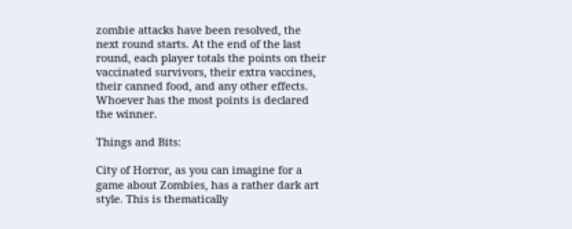zombie attacks have been resolved, the next round starts. At the end of the last round, each player totals the points on their vaccinated survivors, their extra vaccines, their canned food, and any other effects. Whoever has the most points is declared the winner.

Things and Bits:

City of Horror, as you can imagine for a game about Zombies, has a rather dark art style. This is thematically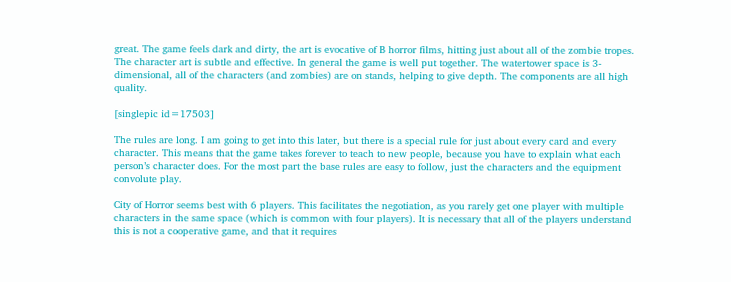great. The game feels dark and dirty, the art is evocative of B horror films, hitting just about all of the zombie tropes. The character art is subtle and effective. In general the game is well put together. The watertower space is 3-dimensional, all of the characters (and zombies) are on stands, helping to give depth. The components are all high quality.

[singlepic id=17503]

The rules are long. I am going to get into this later, but there is a special rule for just about every card and every character. This means that the game takes forever to teach to new people, because you have to explain what each person’s character does. For the most part the base rules are easy to follow, just the characters and the equipment convolute play.

City of Horror seems best with 6 players. This facilitates the negotiation, as you rarely get one player with multiple characters in the same space (which is common with four players). It is necessary that all of the players understand this is not a cooperative game, and that it requires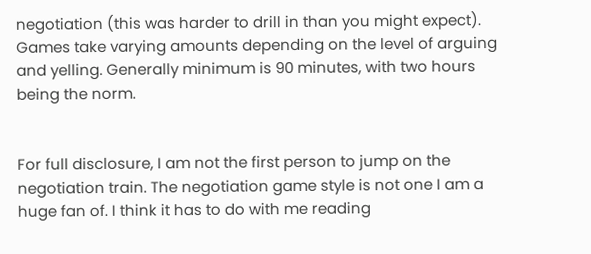negotiation (this was harder to drill in than you might expect). Games take varying amounts depending on the level of arguing and yelling. Generally minimum is 90 minutes, with two hours being the norm.


For full disclosure, I am not the first person to jump on the negotiation train. The negotiation game style is not one I am a huge fan of. I think it has to do with me reading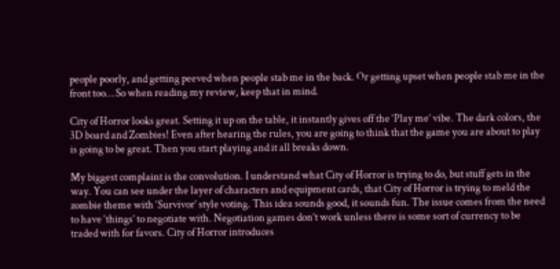people poorly, and getting peeved when people stab me in the back. Or getting upset when people stab me in the front too… So when reading my review, keep that in mind.

City of Horror looks great. Setting it up on the table, it instantly gives off the ‘Play me’ vibe. The dark colors, the 3D board and Zombies! Even after hearing the rules, you are going to think that the game you are about to play is going to be great. Then you start playing and it all breaks down.

My biggest complaint is the convolution. I understand what City of Horror is trying to do, but stuff gets in the way. You can see under the layer of characters and equipment cards, that City of Horror is trying to meld the zombie theme with ‘Survivor’ style voting. This idea sounds good, it sounds fun. The issue comes from the need to have ‘things’ to negotiate with. Negotiation games don’t work unless there is some sort of currency to be traded with for favors. City of Horror introduces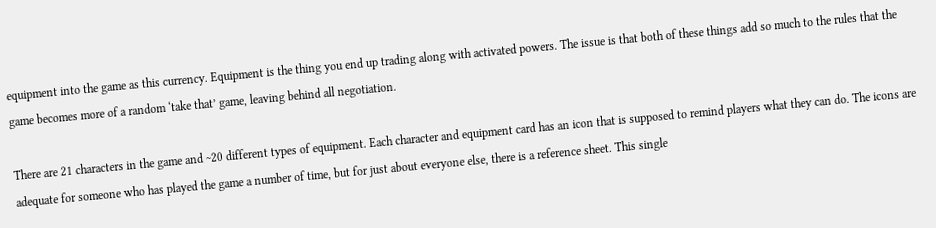equipment into the game as this currency. Equipment is the thing you end up trading along with activated powers. The issue is that both of these things add so much to the rules that the game becomes more of a random ‘take that’ game, leaving behind all negotiation.

There are 21 characters in the game and ~20 different types of equipment. Each character and equipment card has an icon that is supposed to remind players what they can do. The icons are adequate for someone who has played the game a number of time, but for just about everyone else, there is a reference sheet. This single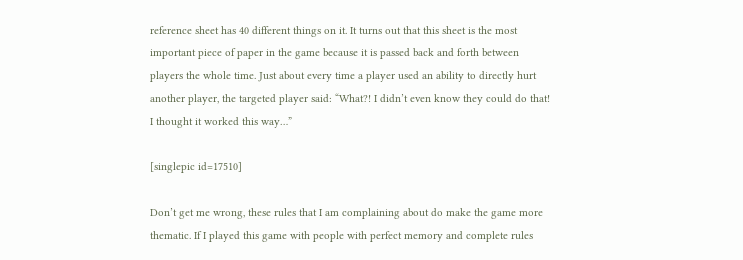reference sheet has 40 different things on it. It turns out that this sheet is the most important piece of paper in the game because it is passed back and forth between players the whole time. Just about every time a player used an ability to directly hurt another player, the targeted player said: “What?! I didn’t even know they could do that! I thought it worked this way…”

[singlepic id=17510]

Don’t get me wrong, these rules that I am complaining about do make the game more thematic. If I played this game with people with perfect memory and complete rules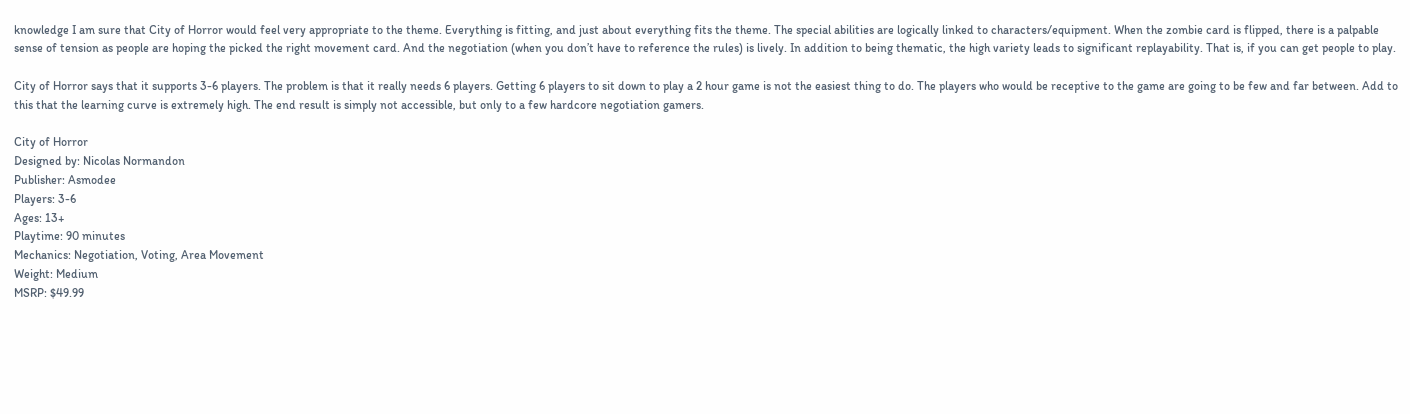knowledge I am sure that City of Horror would feel very appropriate to the theme. Everything is fitting, and just about everything fits the theme. The special abilities are logically linked to characters/equipment. When the zombie card is flipped, there is a palpable sense of tension as people are hoping the picked the right movement card. And the negotiation (when you don’t have to reference the rules) is lively. In addition to being thematic, the high variety leads to significant replayability. That is, if you can get people to play.

City of Horror says that it supports 3-6 players. The problem is that it really needs 6 players. Getting 6 players to sit down to play a 2 hour game is not the easiest thing to do. The players who would be receptive to the game are going to be few and far between. Add to this that the learning curve is extremely high. The end result is simply not accessible, but only to a few hardcore negotiation gamers.

City of Horror
Designed by: Nicolas Normandon
Publisher: Asmodee
Players: 3-6
Ages: 13+
Playtime: 90 minutes
Mechanics: Negotiation, Voting, Area Movement
Weight: Medium
MSRP: $49.99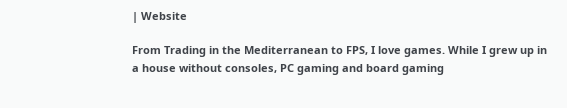| Website

From Trading in the Mediterranean to FPS, I love games. While I grew up in a house without consoles, PC gaming and board gaming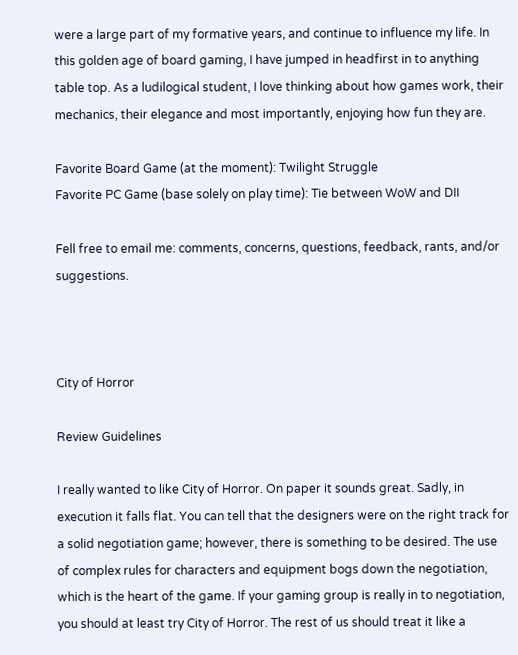were a large part of my formative years, and continue to influence my life. In this golden age of board gaming, I have jumped in headfirst in to anything table top. As a ludilogical student, I love thinking about how games work, their mechanics, their elegance and most importantly, enjoying how fun they are.

Favorite Board Game (at the moment): Twilight Struggle
Favorite PC Game (base solely on play time): Tie between WoW and DII

Fell free to email me: comments, concerns, questions, feedback, rants, and/or suggestions.



City of Horror

Review Guidelines

I really wanted to like City of Horror. On paper it sounds great. Sadly, in execution it falls flat. You can tell that the designers were on the right track for a solid negotiation game; however, there is something to be desired. The use of complex rules for characters and equipment bogs down the negotiation, which is the heart of the game. If your gaming group is really in to negotiation, you should at least try City of Horror. The rest of us should treat it like a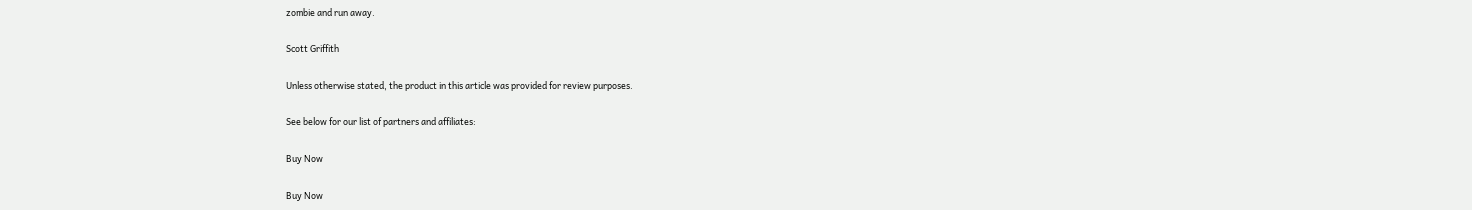zombie and run away.

Scott Griffith

Unless otherwise stated, the product in this article was provided for review purposes.

See below for our list of partners and affiliates:

Buy Now

Buy Now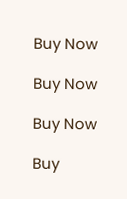Buy Now

Buy Now

Buy Now

Buy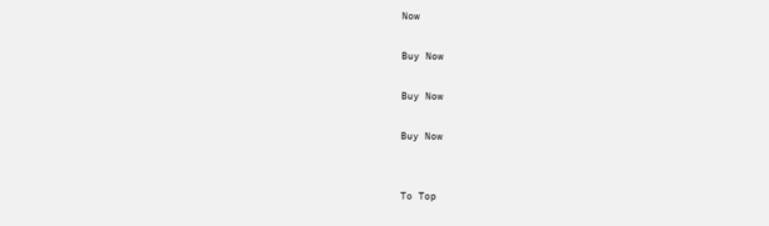Now

Buy Now

Buy Now

Buy Now


To Top